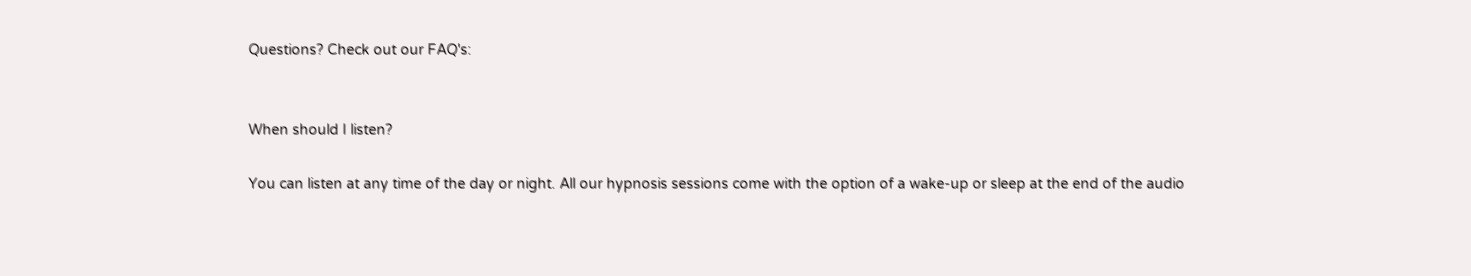Questions? Check out our FAQ's:


When should I listen?

You can listen at any time of the day or night. All our hypnosis sessions come with the option of a wake-up or sleep at the end of the audio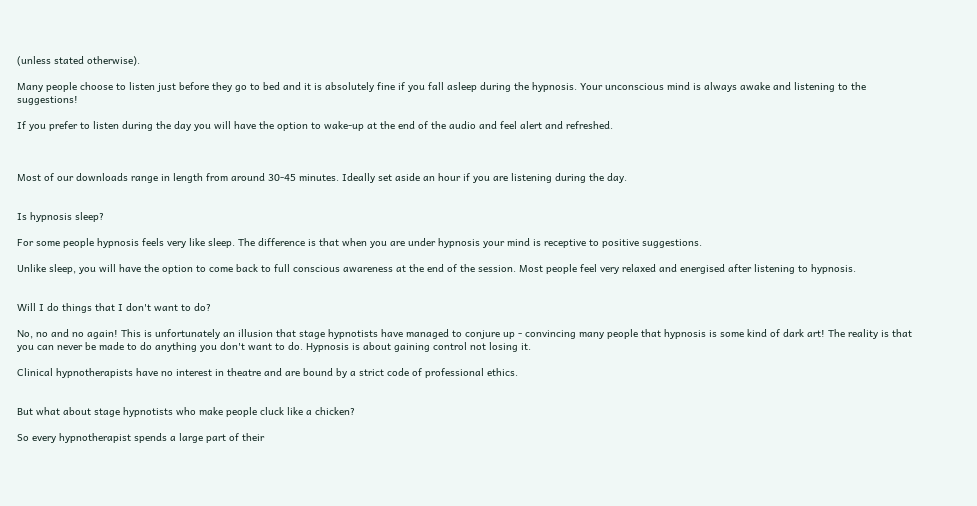(unless stated otherwise).

Many people choose to listen just before they go to bed and it is absolutely fine if you fall asleep during the hypnosis. Your unconscious mind is always awake and listening to the suggestions!

If you prefer to listen during the day you will have the option to wake-up at the end of the audio and feel alert and refreshed.



Most of our downloads range in length from around 30-45 minutes. Ideally set aside an hour if you are listening during the day.


Is hypnosis sleep?

For some people hypnosis feels very like sleep. The difference is that when you are under hypnosis your mind is receptive to positive suggestions.

Unlike sleep, you will have the option to come back to full conscious awareness at the end of the session. Most people feel very relaxed and energised after listening to hypnosis.


Will I do things that I don't want to do?

No, no and no again! This is unfortunately an illusion that stage hypnotists have managed to conjure up - convincing many people that hypnosis is some kind of dark art! The reality is that you can never be made to do anything you don't want to do. Hypnosis is about gaining control not losing it.

Clinical hypnotherapists have no interest in theatre and are bound by a strict code of professional ethics.


But what about stage hypnotists who make people cluck like a chicken?

So every hypnotherapist spends a large part of their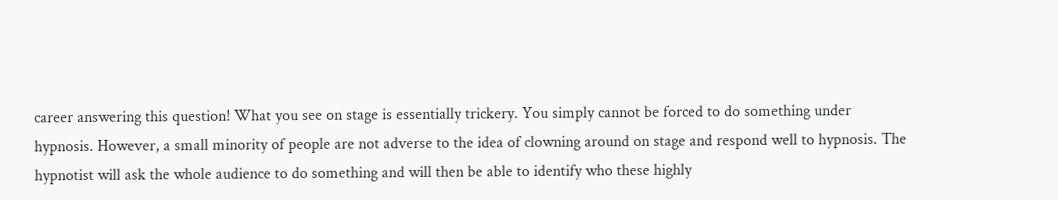career answering this question! What you see on stage is essentially trickery. You simply cannot be forced to do something under hypnosis. However, a small minority of people are not adverse to the idea of clowning around on stage and respond well to hypnosis. The hypnotist will ask the whole audience to do something and will then be able to identify who these highly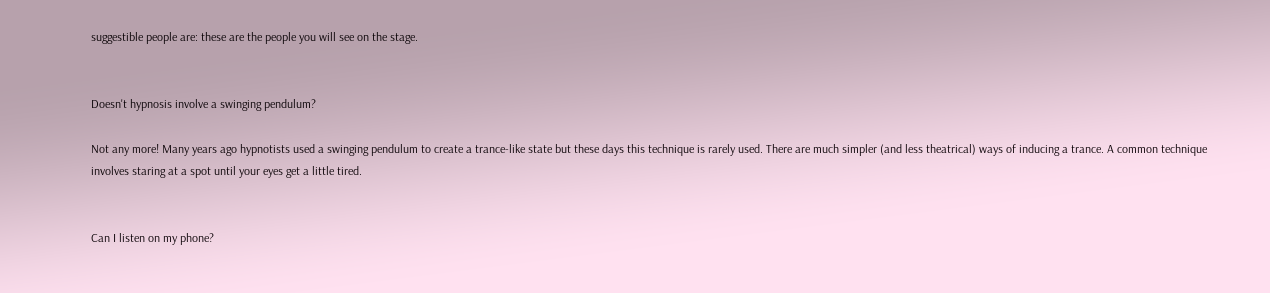suggestible people are: these are the people you will see on the stage.


Doesn't hypnosis involve a swinging pendulum?

Not any more! Many years ago hypnotists used a swinging pendulum to create a trance-like state but these days this technique is rarely used. There are much simpler (and less theatrical) ways of inducing a trance. A common technique involves staring at a spot until your eyes get a little tired.


Can I listen on my phone?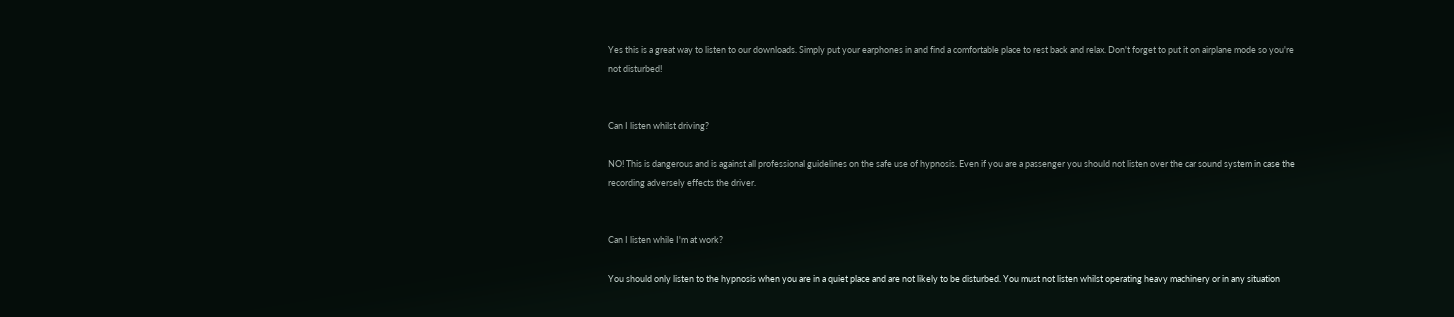Yes this is a great way to listen to our downloads. Simply put your earphones in and find a comfortable place to rest back and relax. Don't forget to put it on airplane mode so you're not disturbed!


Can I listen whilst driving?

NO! This is dangerous and is against all professional guidelines on the safe use of hypnosis. Even if you are a passenger you should not listen over the car sound system in case the recording adversely effects the driver.


Can I listen while I'm at work?

You should only listen to the hypnosis when you are in a quiet place and are not likely to be disturbed. You must not listen whilst operating heavy machinery or in any situation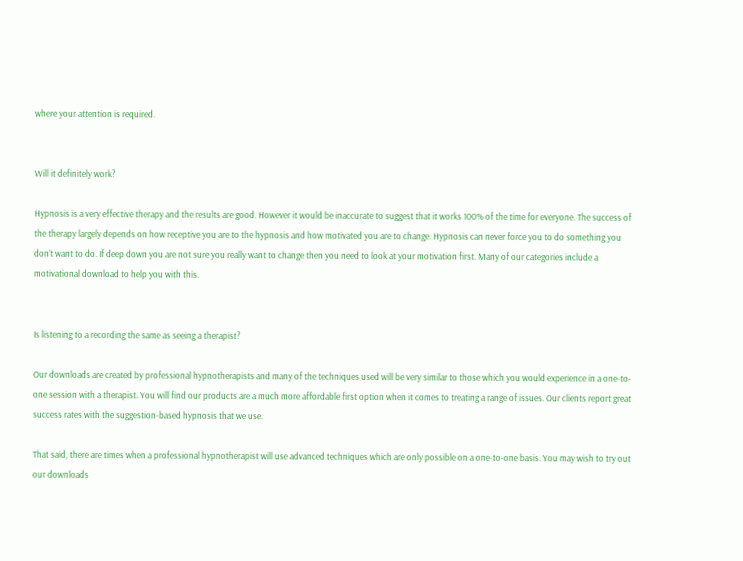where your attention is required.


Will it definitely work?

Hypnosis is a very effective therapy and the results are good. However it would be inaccurate to suggest that it works 100% of the time for everyone. The success of the therapy largely depends on how receptive you are to the hypnosis and how motivated you are to change. Hypnosis can never force you to do something you don't want to do. If deep down you are not sure you really want to change then you need to look at your motivation first. Many of our categories include a motivational download to help you with this.


Is listening to a recording the same as seeing a therapist?

Our downloads are created by professional hypnotherapists and many of the techniques used will be very similar to those which you would experience in a one-to-one session with a therapist. You will find our products are a much more affordable first option when it comes to treating a range of issues. Our clients report great success rates with the suggestion-based hypnosis that we use.

That said, there are times when a professional hypnotherapist will use advanced techniques which are only possible on a one-to-one basis. You may wish to try out our downloads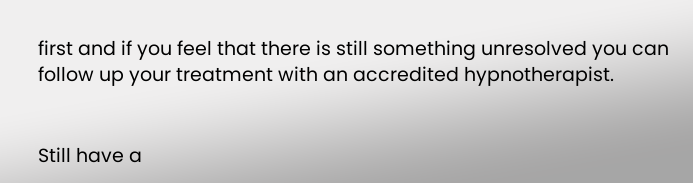first and if you feel that there is still something unresolved you can follow up your treatment with an accredited hypnotherapist.


Still have a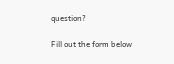question?

Fill out the form below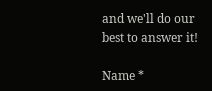and we'll do our best to answer it!

Name *